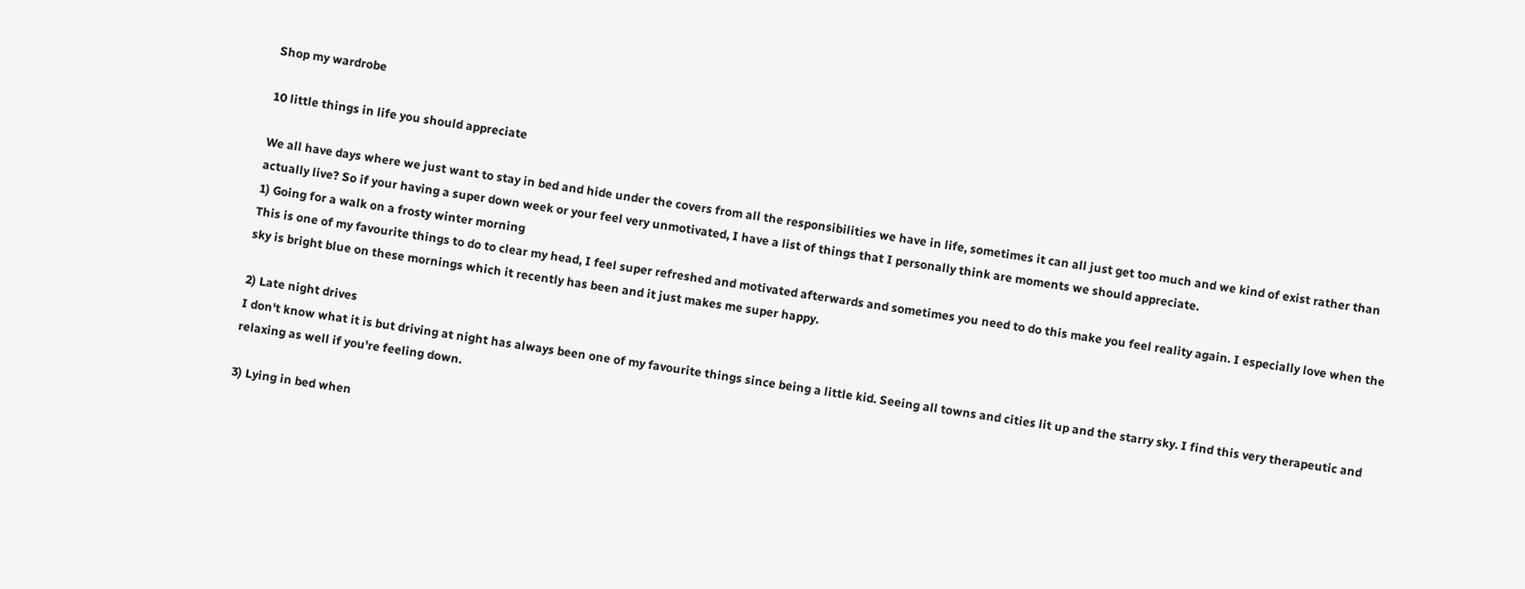Shop my wardrobe

10 little things in life you should appreciate

We all have days where we just want to stay in bed and hide under the covers from all the responsibilities we have in life, sometimes it can all just get too much and we kind of exist rather than actually live? So if your having a super down week or your feel very unmotivated, I have a list of things that I personally think are moments we should appreciate.
1) Going for a walk on a frosty winter morning
This is one of my favourite things to do to clear my head, I feel super refreshed and motivated afterwards and sometimes you need to do this make you feel reality again. I especially love when the sky is bright blue on these mornings which it recently has been and it just makes me super happy.

2) Late night drives
I don't know what it is but driving at night has always been one of my favourite things since being a little kid. Seeing all towns and cities lit up and the starry sky. I find this very therapeutic and relaxing as well if you're feeling down.

3) Lying in bed when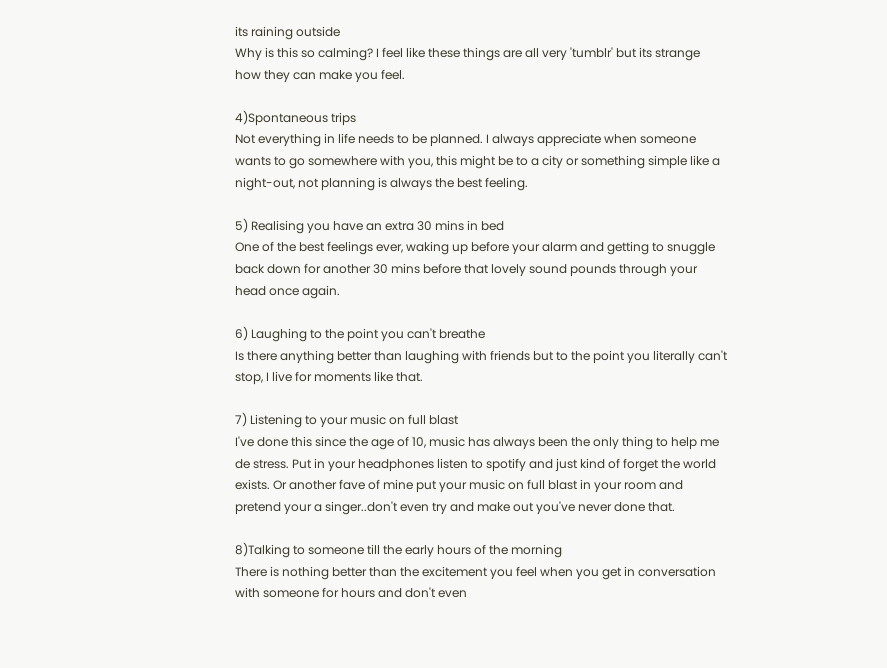its raining outside
Why is this so calming? I feel like these things are all very 'tumblr' but its strange how they can make you feel.

4)Spontaneous trips
Not everything in life needs to be planned. I always appreciate when someone wants to go somewhere with you, this might be to a city or something simple like a night-out, not planning is always the best feeling.

5) Realising you have an extra 30 mins in bed
One of the best feelings ever, waking up before your alarm and getting to snuggle back down for another 30 mins before that lovely sound pounds through your head once again.

6) Laughing to the point you can't breathe
Is there anything better than laughing with friends but to the point you literally can't stop, I live for moments like that.

7) Listening to your music on full blast
I've done this since the age of 10, music has always been the only thing to help me de stress. Put in your headphones listen to spotify and just kind of forget the world exists. Or another fave of mine put your music on full blast in your room and pretend your a singer..don't even try and make out you've never done that.

8)Talking to someone till the early hours of the morning
There is nothing better than the excitement you feel when you get in conversation with someone for hours and don't even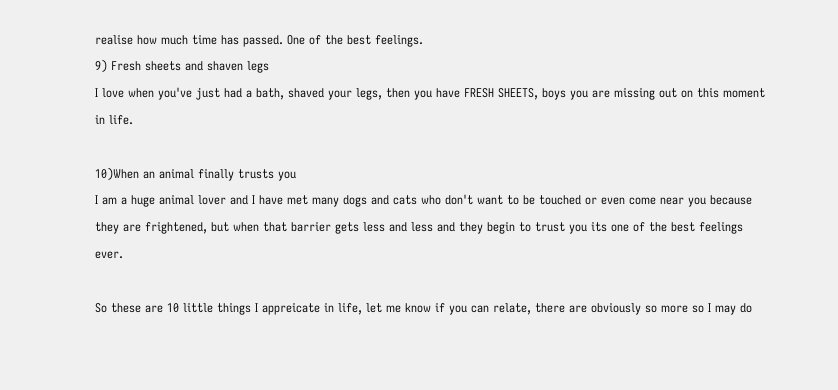realise how much time has passed. One of the best feelings.
9) Fresh sheets and shaven legs
I love when you've just had a bath, shaved your legs, then you have FRESH SHEETS, boys you are missing out on this moment in life.

10)When an animal finally trusts you
I am a huge animal lover and I have met many dogs and cats who don't want to be touched or even come near you because they are frightened, but when that barrier gets less and less and they begin to trust you its one of the best feelings ever.

So these are 10 little things I appreicate in life, let me know if you can relate, there are obviously so more so I may do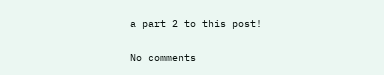a part 2 to this post!

No comments